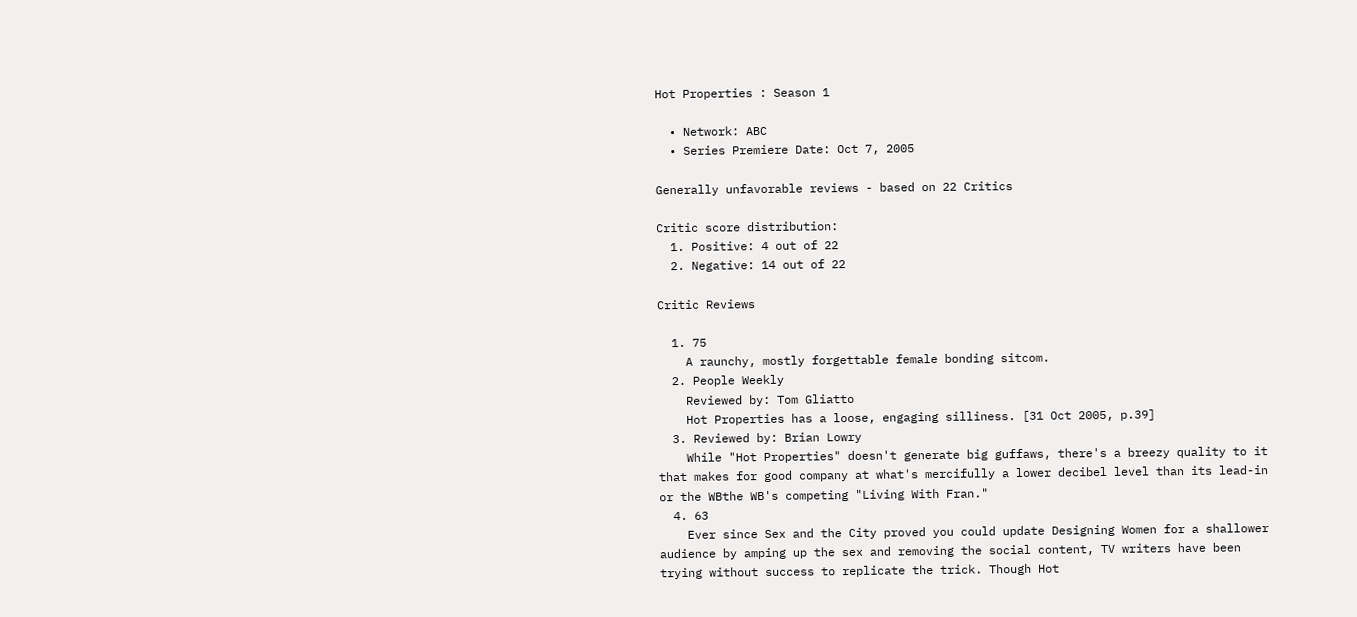Hot Properties : Season 1

  • Network: ABC
  • Series Premiere Date: Oct 7, 2005

Generally unfavorable reviews - based on 22 Critics

Critic score distribution:
  1. Positive: 4 out of 22
  2. Negative: 14 out of 22

Critic Reviews

  1. 75
    A raunchy, mostly forgettable female bonding sitcom.
  2. People Weekly
    Reviewed by: Tom Gliatto
    Hot Properties has a loose, engaging silliness. [31 Oct 2005, p.39]
  3. Reviewed by: Brian Lowry
    While "Hot Properties" doesn't generate big guffaws, there's a breezy quality to it that makes for good company at what's mercifully a lower decibel level than its lead-in or the WBthe WB's competing "Living With Fran."
  4. 63
    Ever since Sex and the City proved you could update Designing Women for a shallower audience by amping up the sex and removing the social content, TV writers have been trying without success to replicate the trick. Though Hot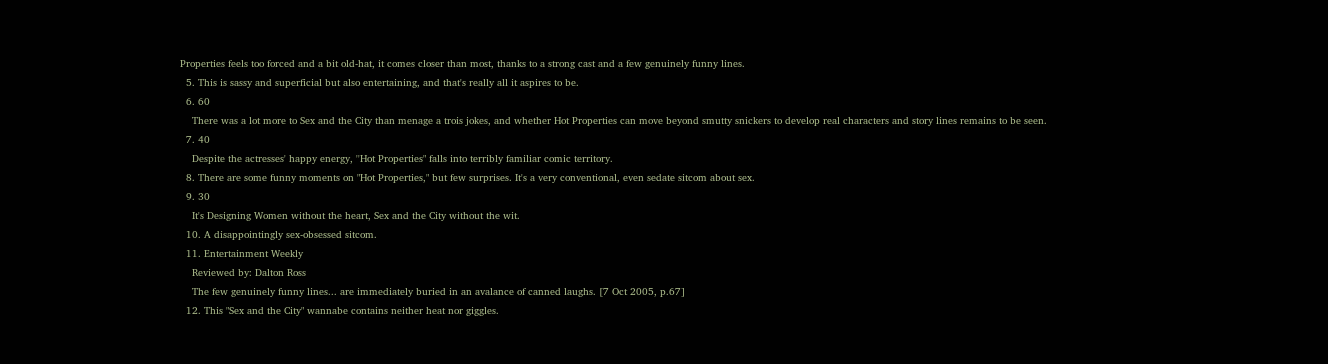Properties feels too forced and a bit old-hat, it comes closer than most, thanks to a strong cast and a few genuinely funny lines.
  5. This is sassy and superficial but also entertaining, and that's really all it aspires to be.
  6. 60
    There was a lot more to Sex and the City than menage a trois jokes, and whether Hot Properties can move beyond smutty snickers to develop real characters and story lines remains to be seen.
  7. 40
    Despite the actresses' happy energy, ''Hot Properties" falls into terribly familiar comic territory.
  8. There are some funny moments on "Hot Properties," but few surprises. It's a very conventional, even sedate sitcom about sex.
  9. 30
    It's Designing Women without the heart, Sex and the City without the wit.
  10. A disappointingly sex-obsessed sitcom.
  11. Entertainment Weekly
    Reviewed by: Dalton Ross
    The few genuinely funny lines... are immediately buried in an avalance of canned laughs. [7 Oct 2005, p.67]
  12. This "Sex and the City" wannabe contains neither heat nor giggles.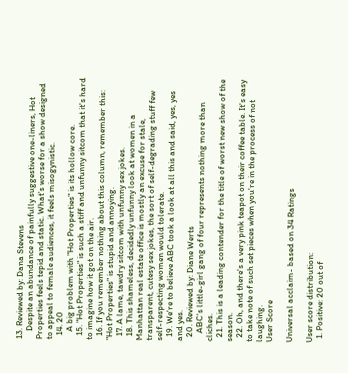13. Reviewed by: Dana Stevens
    Despite an abundance of painfully suggestive one-liners, Hot Properties feels tepid and static. What's worse for a show designed to appeal to female audiences, it feels misogynistic.
  14. 20
    A big problem with "Hot Properties" is its hollow core.
  15. "Hot Properties" is such a stiff and unfunny sitcom that it's hard to imagine how it got on the air.
  16. If you remember nothing about this column, remember this: "Hot Properties" is stupid and annoying.
  17. A lame, tawdry sitcom with unfunny sex jokes.
  18. This shameless, decidedly unfunny look at women in a Manhattan real estate office is mostly an excuse for stale, transparent, cutesy sex jokes, the sort of self-degrading stuff few self-respecting women would tolerate.
  19. We're to believe ABC took a look at all this and said, yes, yes and yes.
  20. Reviewed by: Diane Werts
    ABC's little-girl gang of four represents nothing more than cliches.
  21. This is a leading contender for the title of worst new show of the season.
  22. Oh, and there's a very pink teapot on their coffee table. It's easy to take note of such set pieces when you're in the process of not laughing.
User Score

Universal acclaim- based on 34 Ratings

User score distribution:
  1. Positive: 20 out of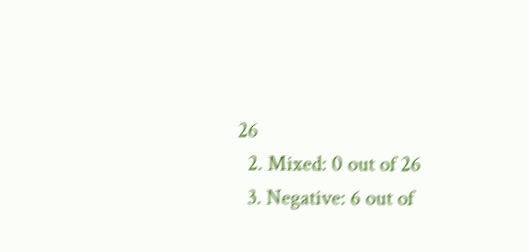26
  2. Mixed: 0 out of 26
  3. Negative: 6 out of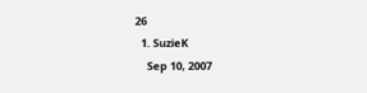26
  1. SuzieK
    Sep 10, 2007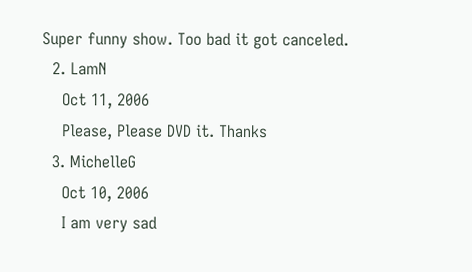Super funny show. Too bad it got canceled.
  2. LamN
    Oct 11, 2006
    Please, Please DVD it. Thanks
  3. MichelleG
    Oct 10, 2006
    I am very sad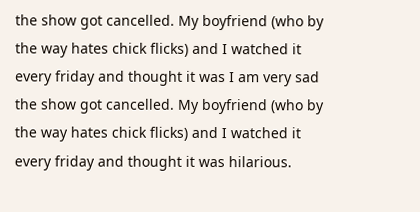the show got cancelled. My boyfriend (who by the way hates chick flicks) and I watched it every friday and thought it was I am very sad the show got cancelled. My boyfriend (who by the way hates chick flicks) and I watched it every friday and thought it was hilarious.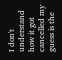I don't understand how it got cancelled my guess is the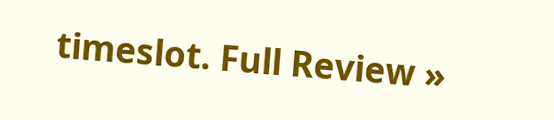timeslot. Full Review »